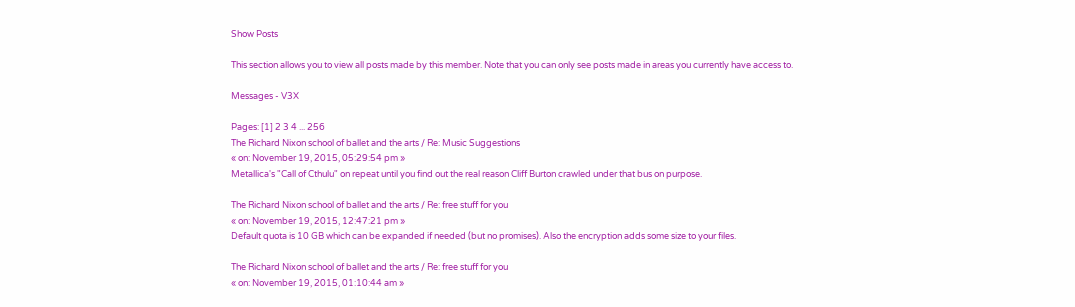Show Posts

This section allows you to view all posts made by this member. Note that you can only see posts made in areas you currently have access to.

Messages - V3X

Pages: [1] 2 3 4 ... 256
The Richard Nixon school of ballet and the arts / Re: Music Suggestions
« on: November 19, 2015, 05:29:54 pm »
Metallica's "Call of Cthulu" on repeat until you find out the real reason Cliff Burton crawled under that bus on purpose.

The Richard Nixon school of ballet and the arts / Re: free stuff for you
« on: November 19, 2015, 12:47:21 pm »
Default quota is 10 GB which can be expanded if needed (but no promises). Also the encryption adds some size to your files.

The Richard Nixon school of ballet and the arts / Re: free stuff for you
« on: November 19, 2015, 01:10:44 am »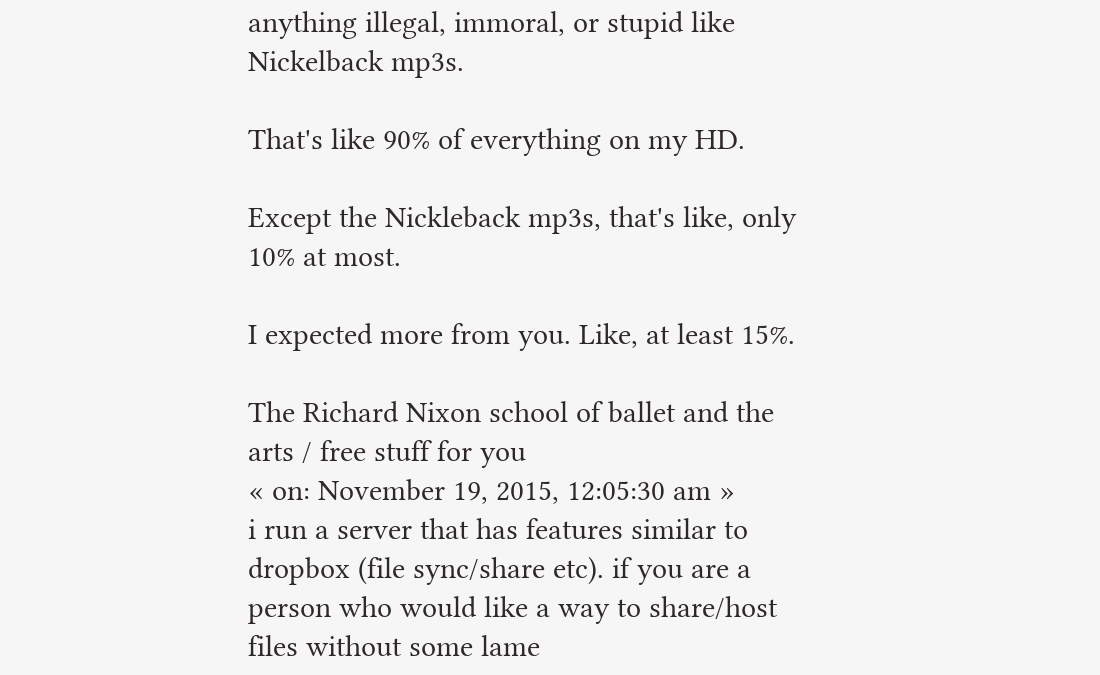anything illegal, immoral, or stupid like Nickelback mp3s.

That's like 90% of everything on my HD.

Except the Nickleback mp3s, that's like, only 10% at most.

I expected more from you. Like, at least 15%.

The Richard Nixon school of ballet and the arts / free stuff for you
« on: November 19, 2015, 12:05:30 am »
i run a server that has features similar to dropbox (file sync/share etc). if you are a person who would like a way to share/host files without some lame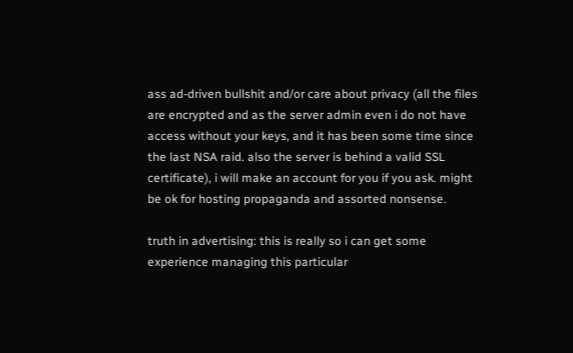ass ad-driven bullshit and/or care about privacy (all the files are encrypted and as the server admin even i do not have access without your keys, and it has been some time since the last NSA raid. also the server is behind a valid SSL certificate), i will make an account for you if you ask. might be ok for hosting propaganda and assorted nonsense.

truth in advertising: this is really so i can get some experience managing this particular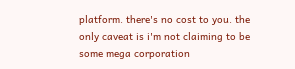platform. there's no cost to you. the only caveat is i'm not claiming to be some mega corporation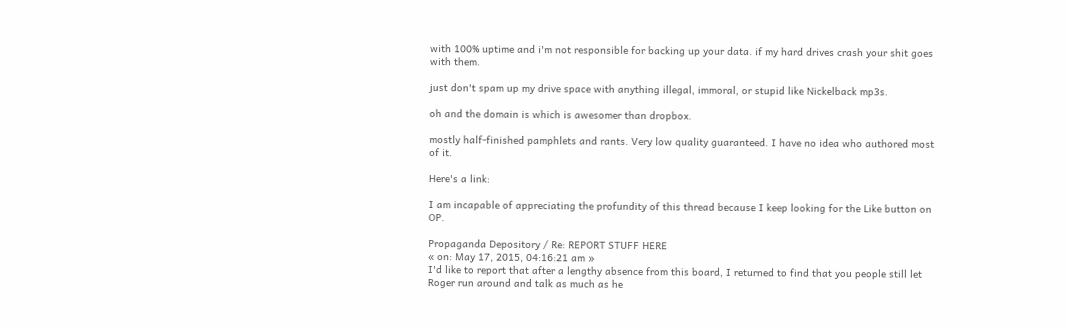with 100% uptime and i'm not responsible for backing up your data. if my hard drives crash your shit goes with them.

just don't spam up my drive space with anything illegal, immoral, or stupid like Nickelback mp3s.

oh and the domain is which is awesomer than dropbox.

mostly half-finished pamphlets and rants. Very low quality guaranteed. I have no idea who authored most of it.

Here's a link:

I am incapable of appreciating the profundity of this thread because I keep looking for the Like button on OP.

Propaganda Depository / Re: REPORT STUFF HERE
« on: May 17, 2015, 04:16:21 am »
I'd like to report that after a lengthy absence from this board, I returned to find that you people still let Roger run around and talk as much as he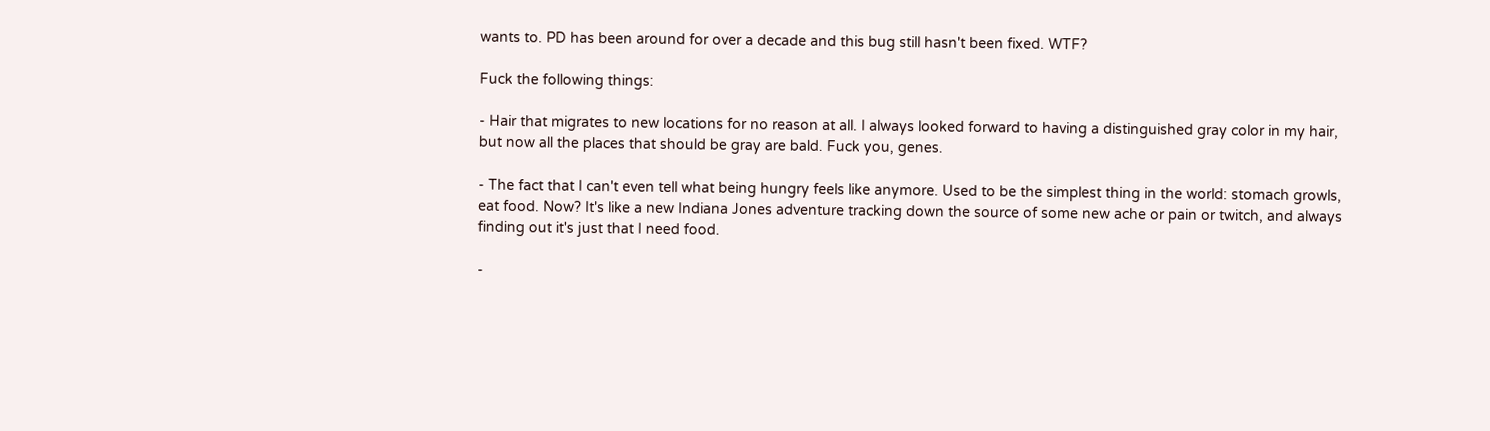wants to. PD has been around for over a decade and this bug still hasn't been fixed. WTF?

Fuck the following things:

- Hair that migrates to new locations for no reason at all. I always looked forward to having a distinguished gray color in my hair, but now all the places that should be gray are bald. Fuck you, genes.

- The fact that I can't even tell what being hungry feels like anymore. Used to be the simplest thing in the world: stomach growls, eat food. Now? It's like a new Indiana Jones adventure tracking down the source of some new ache or pain or twitch, and always finding out it's just that I need food.

-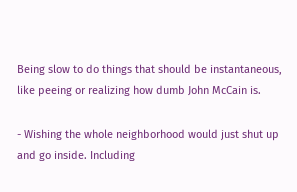Being slow to do things that should be instantaneous, like peeing or realizing how dumb John McCain is.

- Wishing the whole neighborhood would just shut up and go inside. Including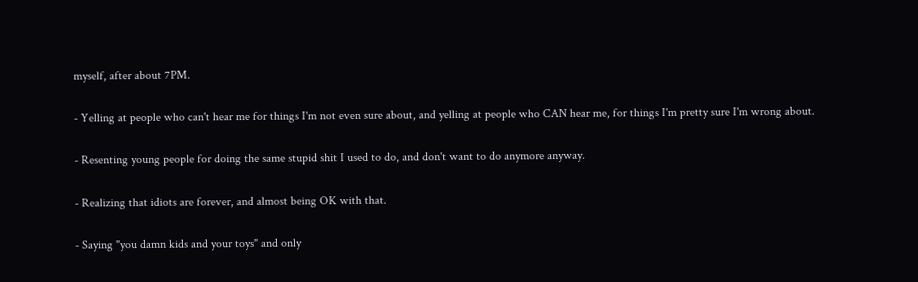myself, after about 7PM.

- Yelling at people who can't hear me for things I'm not even sure about, and yelling at people who CAN hear me, for things I'm pretty sure I'm wrong about.

- Resenting young people for doing the same stupid shit I used to do, and don't want to do anymore anyway.

- Realizing that idiots are forever, and almost being OK with that.

- Saying "you damn kids and your toys" and only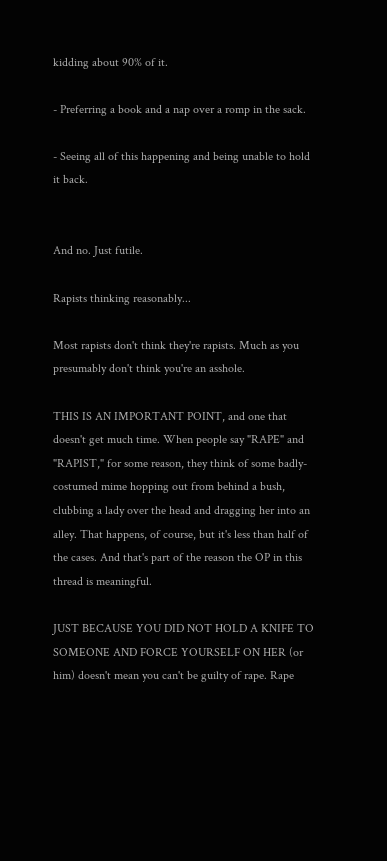kidding about 90% of it.

- Preferring a book and a nap over a romp in the sack.

- Seeing all of this happening and being unable to hold it back.


And no. Just futile.

Rapists thinking reasonably...

Most rapists don't think they're rapists. Much as you presumably don't think you're an asshole.

THIS IS AN IMPORTANT POINT, and one that doesn't get much time. When people say "RAPE" and "RAPIST," for some reason, they think of some badly-costumed mime hopping out from behind a bush, clubbing a lady over the head and dragging her into an alley. That happens, of course, but it's less than half of the cases. And that's part of the reason the OP in this thread is meaningful.

JUST BECAUSE YOU DID NOT HOLD A KNIFE TO SOMEONE AND FORCE YOURSELF ON HER (or him) doesn't mean you can't be guilty of rape. Rape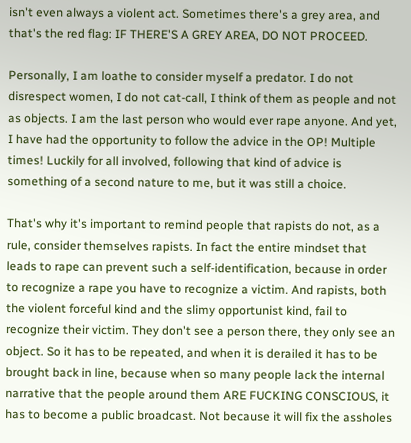isn't even always a violent act. Sometimes there's a grey area, and that's the red flag: IF THERE'S A GREY AREA, DO NOT PROCEED.

Personally, I am loathe to consider myself a predator. I do not disrespect women, I do not cat-call, I think of them as people and not as objects. I am the last person who would ever rape anyone. And yet, I have had the opportunity to follow the advice in the OP! Multiple times! Luckily for all involved, following that kind of advice is something of a second nature to me, but it was still a choice.

That's why it's important to remind people that rapists do not, as a rule, consider themselves rapists. In fact the entire mindset that leads to rape can prevent such a self-identification, because in order to recognize a rape you have to recognize a victim. And rapists, both the violent forceful kind and the slimy opportunist kind, fail to recognize their victim. They don't see a person there, they only see an object. So it has to be repeated, and when it is derailed it has to be brought back in line, because when so many people lack the internal narrative that the people around them ARE FUCKING CONSCIOUS, it has to become a public broadcast. Not because it will fix the assholes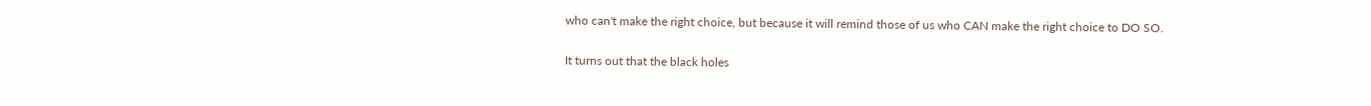who can't make the right choice, but because it will remind those of us who CAN make the right choice to DO SO.

It turns out that the black holes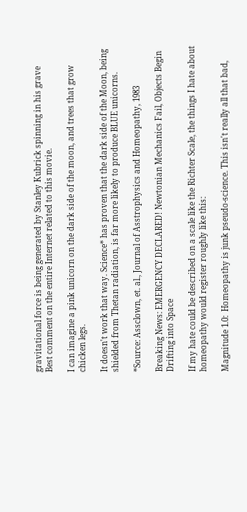gravitational force is being generated by Stanley Kubrick spinning in his grave
Best comment on the entire Internet related to this movie.

I can imagine a pink unicorn on the dark side of the moon, and trees that grow chicken legs.

It doesn't work that way. Science* has proven that the dark side of the Moon, being shielded from Thetan radiation, is far more likely to produce BLUE unicorns.

*Source: Assclown, et. al., Journal of Asstrophysics and Homeopathy, 1983

Breaking News: EMERGENCY DECLARED! Newtonian Mechanics Fail, Objects Begin Drifting into Space

If my hate could be described on a scale like the Richter Scale, the things I hate about homeopathy would register roughly like this:

Magnitude 1.0:  Homeopathy is junk pseudo-science. This isn't really all that bad,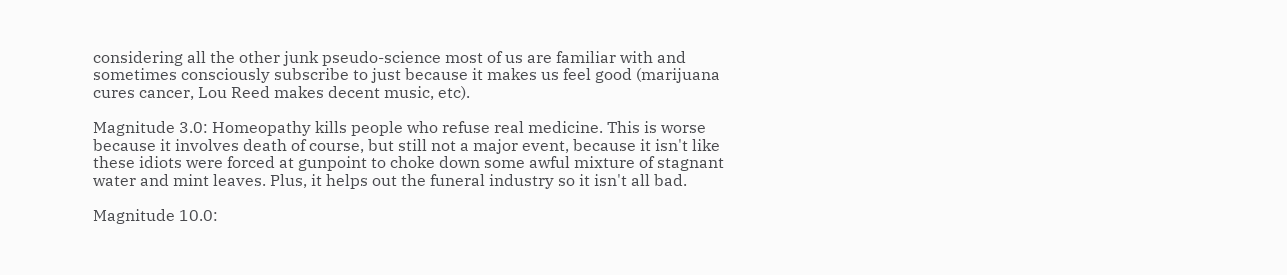considering all the other junk pseudo-science most of us are familiar with and sometimes consciously subscribe to just because it makes us feel good (marijuana cures cancer, Lou Reed makes decent music, etc).

Magnitude 3.0: Homeopathy kills people who refuse real medicine. This is worse because it involves death of course, but still not a major event, because it isn't like these idiots were forced at gunpoint to choke down some awful mixture of stagnant water and mint leaves. Plus, it helps out the funeral industry so it isn't all bad.

Magnitude 10.0: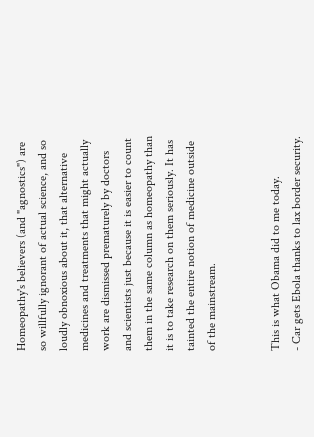Homeopathy's believers (and "agnostics") are so willfully ignorant of actual science, and so loudly obnoxious about it, that alternative medicines and treatments that might actually work are dismissed prematurely by doctors and scientists just because it is easier to count them in the same column as homeopathy than it is to take research on them seriously. It has tainted the entire notion of medicine outside of the mainstream.


This is what Obama did to me today.
- Car gets Ebola thanks to lax border security.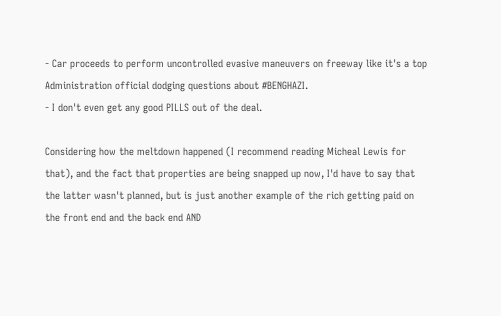- Car proceeds to perform uncontrolled evasive maneuvers on freeway like it's a top Administration official dodging questions about #BENGHAZI.
- I don't even get any good PILLS out of the deal.

Considering how the meltdown happened (I recommend reading Micheal Lewis for that), and the fact that properties are being snapped up now, I'd have to say that the latter wasn't planned, but is just another example of the rich getting paid on the front end and the back end AND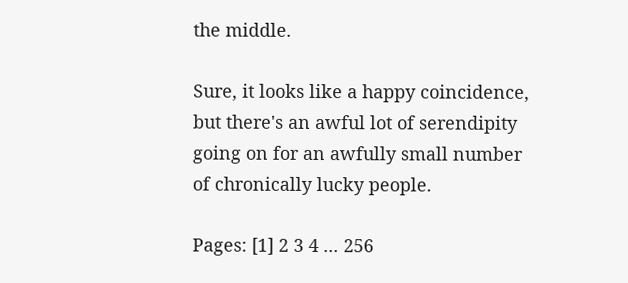the middle.

Sure, it looks like a happy coincidence, but there's an awful lot of serendipity going on for an awfully small number of chronically lucky people.

Pages: [1] 2 3 4 ... 256